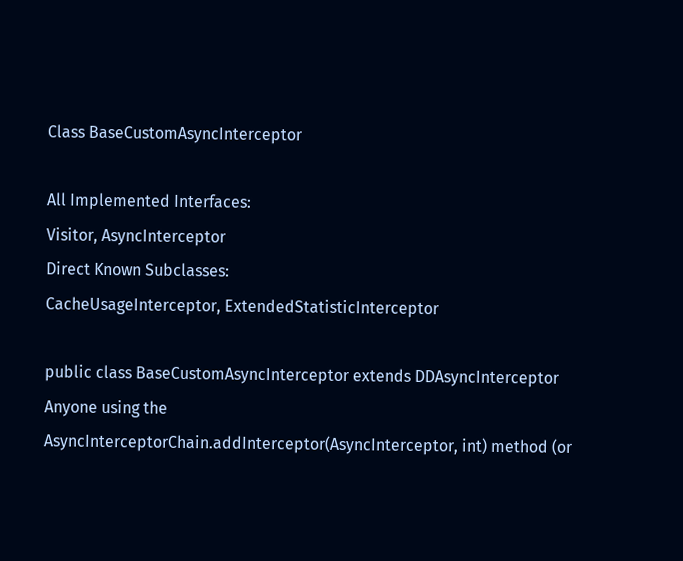Class BaseCustomAsyncInterceptor

All Implemented Interfaces:
Visitor, AsyncInterceptor
Direct Known Subclasses:
CacheUsageInterceptor, ExtendedStatisticInterceptor

public class BaseCustomAsyncInterceptor extends DDAsyncInterceptor
Anyone using the AsyncInterceptorChain.addInterceptor(AsyncInterceptor, int) method (or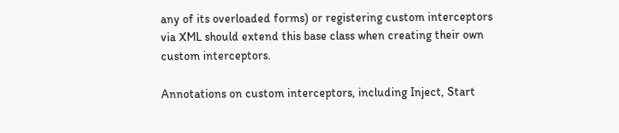any of its overloaded forms) or registering custom interceptors via XML should extend this base class when creating their own custom interceptors.

Annotations on custom interceptors, including Inject, Start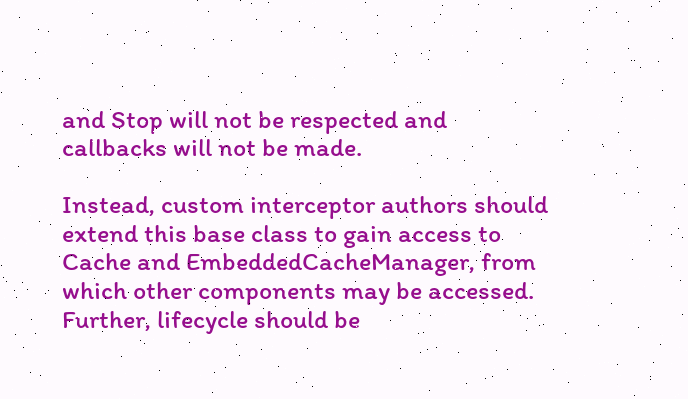and Stop will not be respected and callbacks will not be made.

Instead, custom interceptor authors should extend this base class to gain access to Cache and EmbeddedCacheManager, from which other components may be accessed. Further, lifecycle should be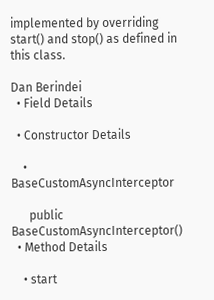implemented by overriding start() and stop() as defined in this class.

Dan Berindei
  • Field Details

  • Constructor Details

    • BaseCustomAsyncInterceptor

      public BaseCustomAsyncInterceptor()
  • Method Details

    • start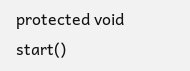protected void start()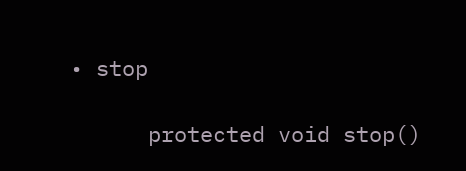• stop

      protected void stop()